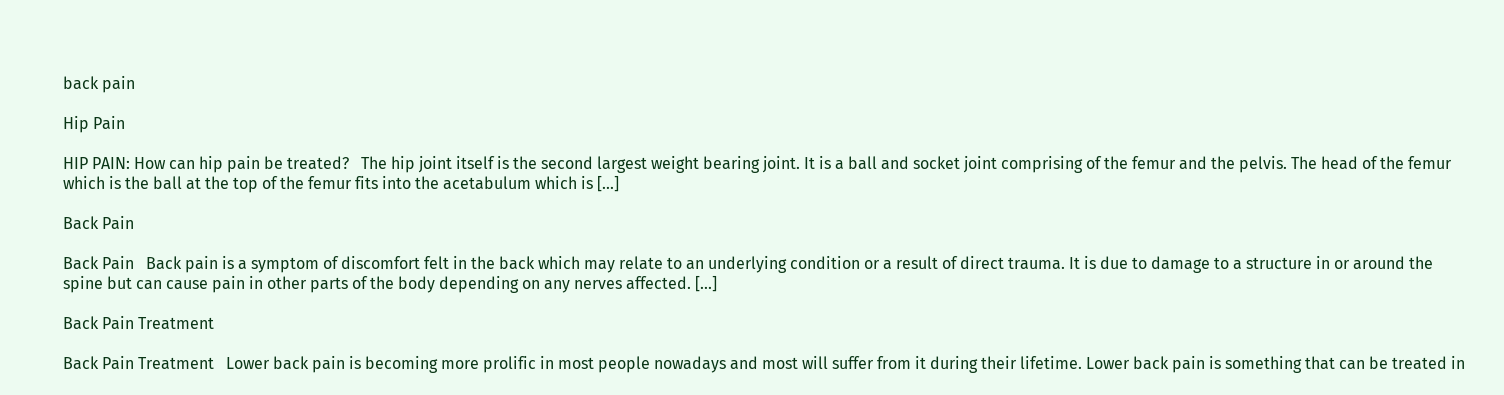back pain

Hip Pain

HIP PAIN: How can hip pain be treated?   The hip joint itself is the second largest weight bearing joint. It is a ball and socket joint comprising of the femur and the pelvis. The head of the femur which is the ball at the top of the femur fits into the acetabulum which is [...]

Back Pain

Back Pain   Back pain is a symptom of discomfort felt in the back which may relate to an underlying condition or a result of direct trauma. It is due to damage to a structure in or around the spine but can cause pain in other parts of the body depending on any nerves affected. [...]

Back Pain Treatment

Back Pain Treatment   Lower back pain is becoming more prolific in most people nowadays and most will suffer from it during their lifetime. Lower back pain is something that can be treated in